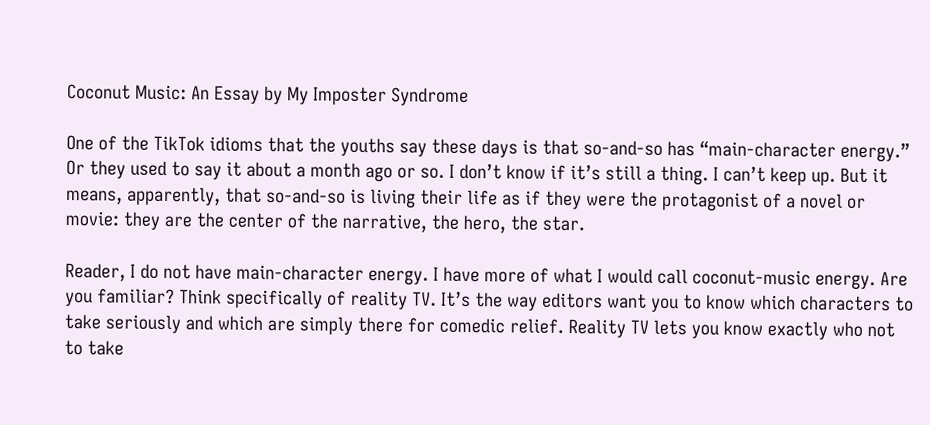Coconut Music: An Essay by My Imposter Syndrome

One of the TikTok idioms that the youths say these days is that so-and-so has “main-character energy.” Or they used to say it about a month ago or so. I don’t know if it’s still a thing. I can’t keep up. But it means, apparently, that so-and-so is living their life as if they were the protagonist of a novel or movie: they are the center of the narrative, the hero, the star.

Reader, I do not have main-character energy. I have more of what I would call coconut-music energy. Are you familiar? Think specifically of reality TV. It’s the way editors want you to know which characters to take seriously and which are simply there for comedic relief. Reality TV lets you know exactly who not to take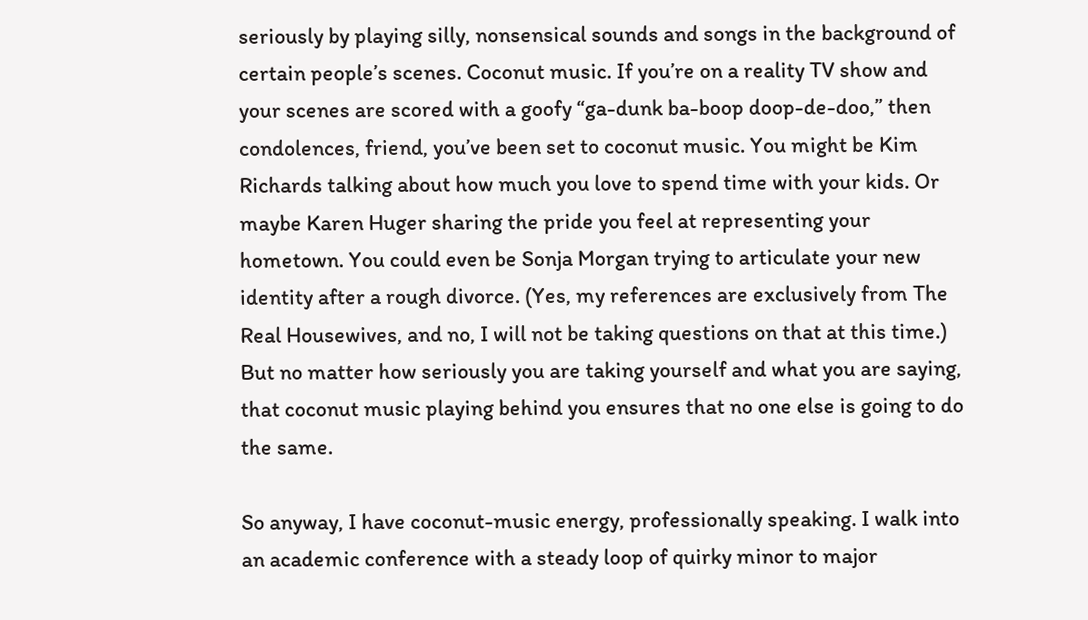seriously by playing silly, nonsensical sounds and songs in the background of certain people’s scenes. Coconut music. If you’re on a reality TV show and your scenes are scored with a goofy “ga-dunk ba-boop doop-de-doo,” then condolences, friend, you’ve been set to coconut music. You might be Kim Richards talking about how much you love to spend time with your kids. Or maybe Karen Huger sharing the pride you feel at representing your hometown. You could even be Sonja Morgan trying to articulate your new identity after a rough divorce. (Yes, my references are exclusively from The Real Housewives, and no, I will not be taking questions on that at this time.) But no matter how seriously you are taking yourself and what you are saying, that coconut music playing behind you ensures that no one else is going to do the same.

So anyway, I have coconut-music energy, professionally speaking. I walk into an academic conference with a steady loop of quirky minor to major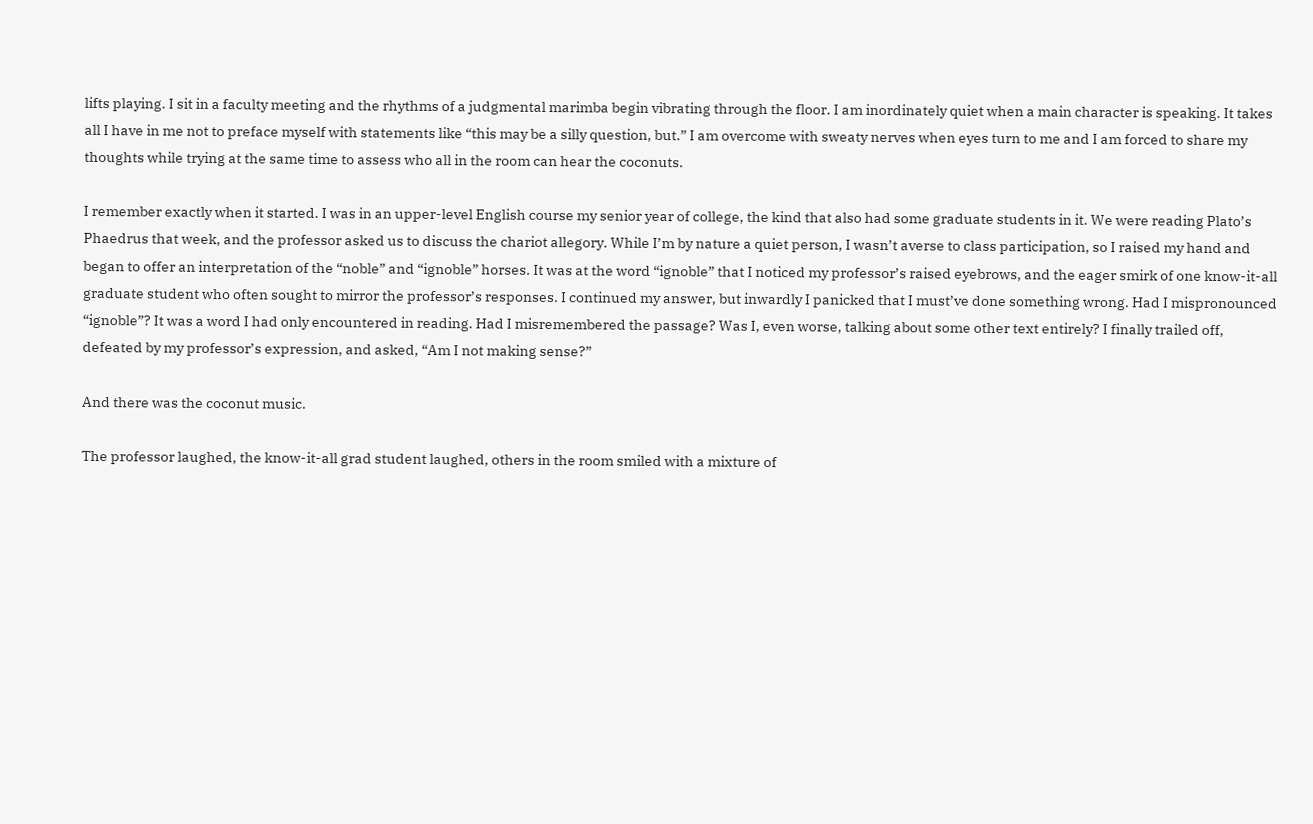lifts playing. I sit in a faculty meeting and the rhythms of a judgmental marimba begin vibrating through the floor. I am inordinately quiet when a main character is speaking. It takes all I have in me not to preface myself with statements like “this may be a silly question, but.” I am overcome with sweaty nerves when eyes turn to me and I am forced to share my thoughts while trying at the same time to assess who all in the room can hear the coconuts.

I remember exactly when it started. I was in an upper-level English course my senior year of college, the kind that also had some graduate students in it. We were reading Plato’s Phaedrus that week, and the professor asked us to discuss the chariot allegory. While I’m by nature a quiet person, I wasn’t averse to class participation, so I raised my hand and began to offer an interpretation of the “noble” and “ignoble” horses. It was at the word “ignoble” that I noticed my professor’s raised eyebrows, and the eager smirk of one know-it-all graduate student who often sought to mirror the professor’s responses. I continued my answer, but inwardly I panicked that I must’ve done something wrong. Had I mispronounced “ignoble”? It was a word I had only encountered in reading. Had I misremembered the passage? Was I, even worse, talking about some other text entirely? I finally trailed off, defeated by my professor’s expression, and asked, “Am I not making sense?”

And there was the coconut music.

The professor laughed, the know-it-all grad student laughed, others in the room smiled with a mixture of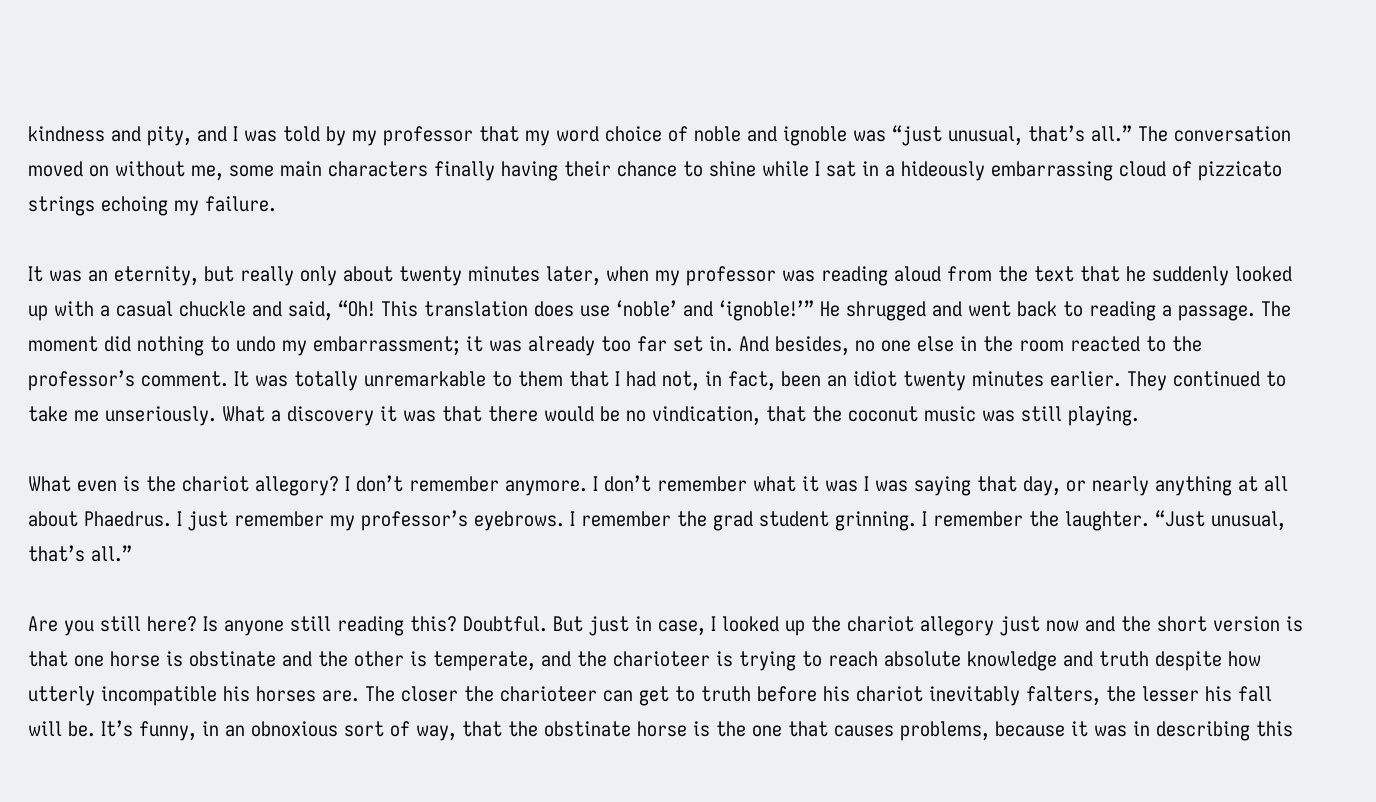kindness and pity, and I was told by my professor that my word choice of noble and ignoble was “just unusual, that’s all.” The conversation moved on without me, some main characters finally having their chance to shine while I sat in a hideously embarrassing cloud of pizzicato strings echoing my failure.

It was an eternity, but really only about twenty minutes later, when my professor was reading aloud from the text that he suddenly looked up with a casual chuckle and said, “Oh! This translation does use ‘noble’ and ‘ignoble!’” He shrugged and went back to reading a passage. The moment did nothing to undo my embarrassment; it was already too far set in. And besides, no one else in the room reacted to the professor’s comment. It was totally unremarkable to them that I had not, in fact, been an idiot twenty minutes earlier. They continued to take me unseriously. What a discovery it was that there would be no vindication, that the coconut music was still playing.

What even is the chariot allegory? I don’t remember anymore. I don’t remember what it was I was saying that day, or nearly anything at all about Phaedrus. I just remember my professor’s eyebrows. I remember the grad student grinning. I remember the laughter. “Just unusual, that’s all.”

Are you still here? Is anyone still reading this? Doubtful. But just in case, I looked up the chariot allegory just now and the short version is that one horse is obstinate and the other is temperate, and the charioteer is trying to reach absolute knowledge and truth despite how utterly incompatible his horses are. The closer the charioteer can get to truth before his chariot inevitably falters, the lesser his fall will be. It’s funny, in an obnoxious sort of way, that the obstinate horse is the one that causes problems, because it was in describing this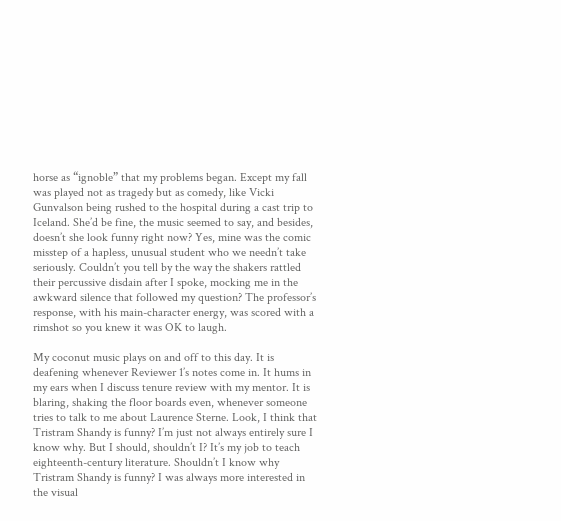horse as “ignoble” that my problems began. Except my fall was played not as tragedy but as comedy, like Vicki Gunvalson being rushed to the hospital during a cast trip to Iceland. She’d be fine, the music seemed to say, and besides, doesn’t she look funny right now? Yes, mine was the comic misstep of a hapless, unusual student who we needn’t take seriously. Couldn’t you tell by the way the shakers rattled their percussive disdain after I spoke, mocking me in the awkward silence that followed my question? The professor’s response, with his main-character energy, was scored with a rimshot so you knew it was OK to laugh.

My coconut music plays on and off to this day. It is deafening whenever Reviewer 1’s notes come in. It hums in my ears when I discuss tenure review with my mentor. It is blaring, shaking the floor boards even, whenever someone tries to talk to me about Laurence Sterne. Look, I think that Tristram Shandy is funny? I’m just not always entirely sure I know why. But I should, shouldn’t I? It’s my job to teach eighteenth-century literature. Shouldn’t I know why Tristram Shandy is funny? I was always more interested in the visual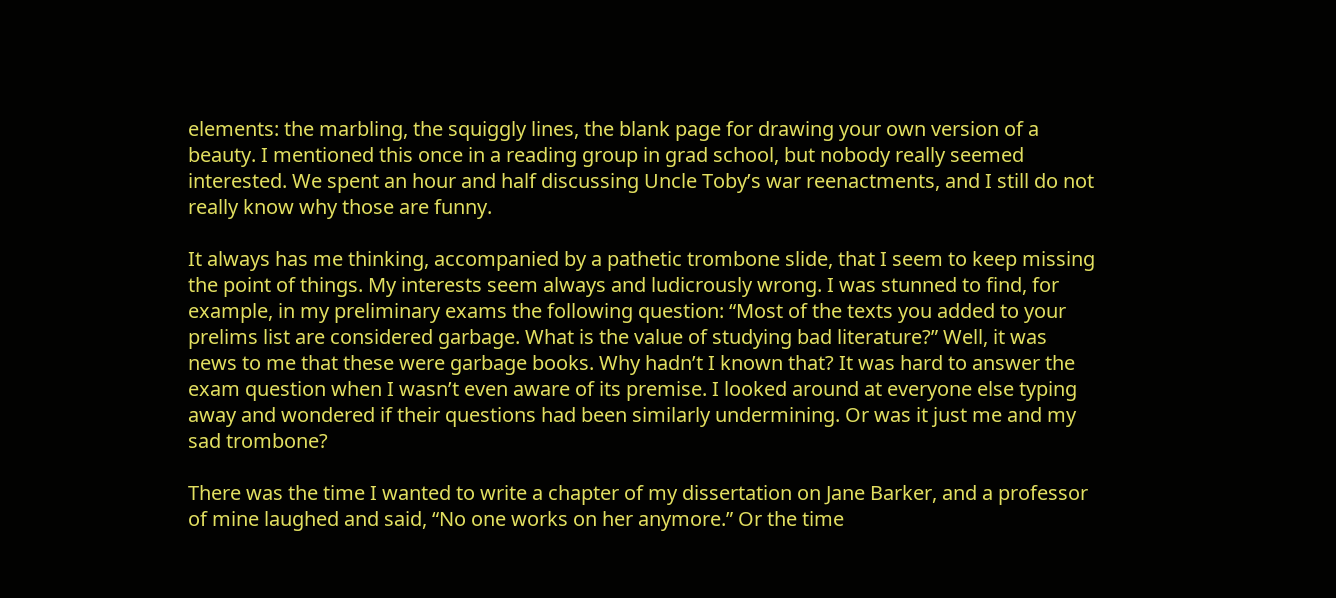elements: the marbling, the squiggly lines, the blank page for drawing your own version of a beauty. I mentioned this once in a reading group in grad school, but nobody really seemed interested. We spent an hour and half discussing Uncle Toby’s war reenactments, and I still do not really know why those are funny.

It always has me thinking, accompanied by a pathetic trombone slide, that I seem to keep missing the point of things. My interests seem always and ludicrously wrong. I was stunned to find, for example, in my preliminary exams the following question: “Most of the texts you added to your prelims list are considered garbage. What is the value of studying bad literature?” Well, it was news to me that these were garbage books. Why hadn’t I known that? It was hard to answer the exam question when I wasn’t even aware of its premise. I looked around at everyone else typing away and wondered if their questions had been similarly undermining. Or was it just me and my sad trombone?

There was the time I wanted to write a chapter of my dissertation on Jane Barker, and a professor of mine laughed and said, “No one works on her anymore.” Or the time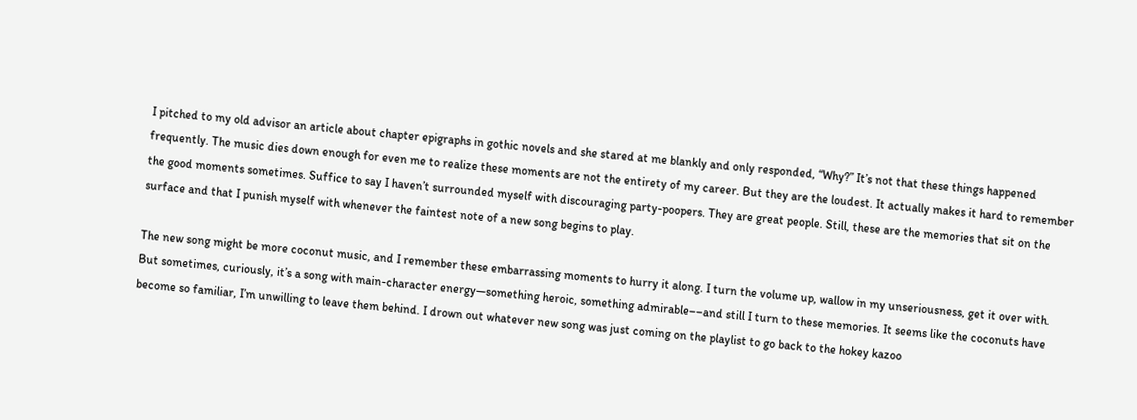I pitched to my old advisor an article about chapter epigraphs in gothic novels and she stared at me blankly and only responded, “Why?” It’s not that these things happened frequently. The music dies down enough for even me to realize these moments are not the entirety of my career. But they are the loudest. It actually makes it hard to remember the good moments sometimes. Suffice to say I haven’t surrounded myself with discouraging party-poopers. They are great people. Still, these are the memories that sit on the surface and that I punish myself with whenever the faintest note of a new song begins to play.

The new song might be more coconut music, and I remember these embarrassing moments to hurry it along. I turn the volume up, wallow in my unseriousness, get it over with. But sometimes, curiously, it’s a song with main-character energy—something heroic, something admirable––and still I turn to these memories. It seems like the coconuts have become so familiar, I’m unwilling to leave them behind. I drown out whatever new song was just coming on the playlist to go back to the hokey kazoo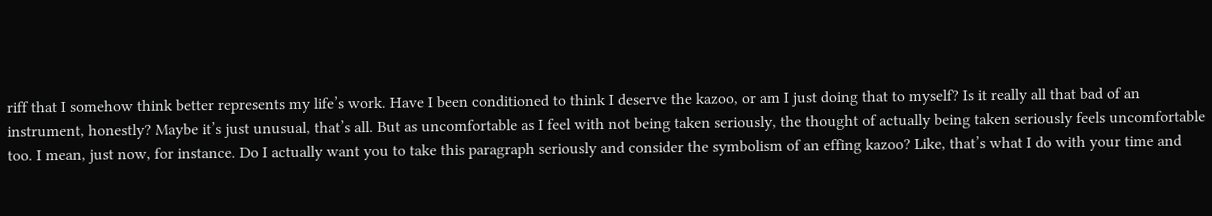riff that I somehow think better represents my life’s work. Have I been conditioned to think I deserve the kazoo, or am I just doing that to myself? Is it really all that bad of an instrument, honestly? Maybe it’s just unusual, that’s all. But as uncomfortable as I feel with not being taken seriously, the thought of actually being taken seriously feels uncomfortable too. I mean, just now, for instance. Do I actually want you to take this paragraph seriously and consider the symbolism of an effing kazoo? Like, that’s what I do with your time and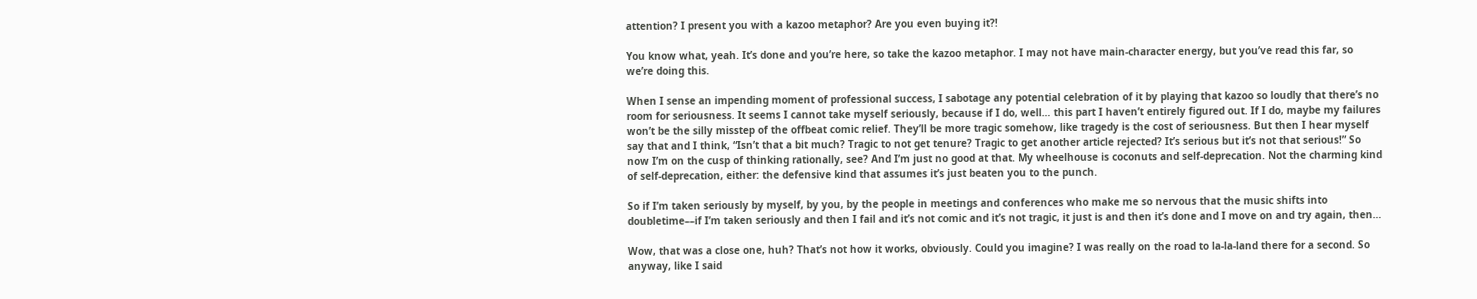attention? I present you with a kazoo metaphor? Are you even buying it?!

You know what, yeah. It’s done and you’re here, so take the kazoo metaphor. I may not have main-character energy, but you’ve read this far, so we’re doing this.

When I sense an impending moment of professional success, I sabotage any potential celebration of it by playing that kazoo so loudly that there’s no room for seriousness. It seems I cannot take myself seriously, because if I do, well… this part I haven’t entirely figured out. If I do, maybe my failures won’t be the silly misstep of the offbeat comic relief. They’ll be more tragic somehow, like tragedy is the cost of seriousness. But then I hear myself say that and I think, “Isn’t that a bit much? Tragic to not get tenure? Tragic to get another article rejected? It’s serious but it’s not that serious!” So now I’m on the cusp of thinking rationally, see? And I’m just no good at that. My wheelhouse is coconuts and self-deprecation. Not the charming kind of self-deprecation, either: the defensive kind that assumes it’s just beaten you to the punch.

So if I’m taken seriously by myself, by you, by the people in meetings and conferences who make me so nervous that the music shifts into doubletime––if I’m taken seriously and then I fail and it’s not comic and it’s not tragic, it just is and then it’s done and I move on and try again, then…

Wow, that was a close one, huh? That’s not how it works, obviously. Could you imagine? I was really on the road to la-la-land there for a second. So anyway, like I said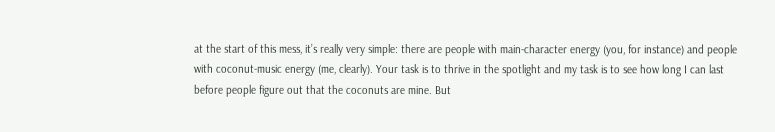at the start of this mess, it’s really very simple: there are people with main-character energy (you, for instance) and people with coconut-music energy (me, clearly). Your task is to thrive in the spotlight and my task is to see how long I can last before people figure out that the coconuts are mine. But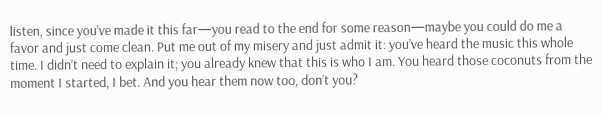listen, since you’ve made it this far—you read to the end for some reason—maybe you could do me a favor and just come clean. Put me out of my misery and just admit it: you’ve heard the music this whole time. I didn’t need to explain it; you already knew that this is who I am. You heard those coconuts from the moment I started, I bet. And you hear them now too, don’t you?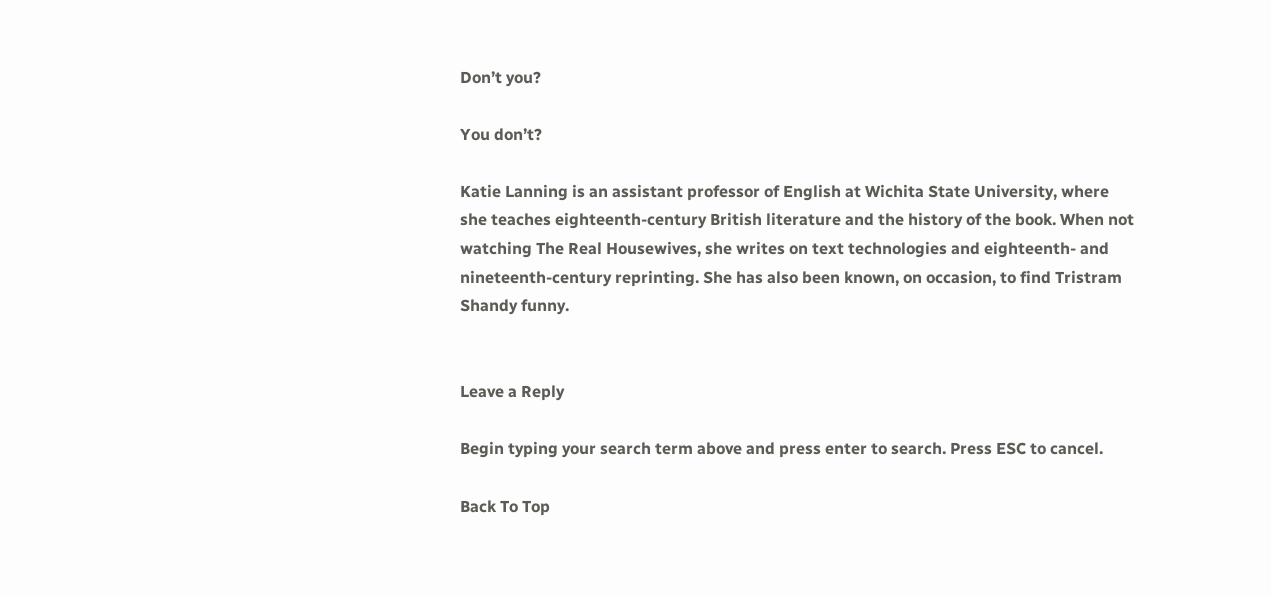Don’t you?

You don’t?

Katie Lanning is an assistant professor of English at Wichita State University, where she teaches eighteenth-century British literature and the history of the book. When not watching The Real Housewives, she writes on text technologies and eighteenth- and nineteenth-century reprinting. She has also been known, on occasion, to find Tristram Shandy funny.


Leave a Reply

Begin typing your search term above and press enter to search. Press ESC to cancel.

Back To Top